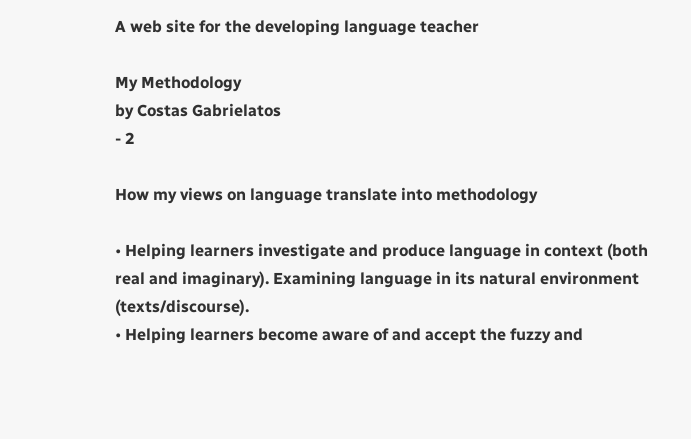A web site for the developing language teacher

My Methodology
by Costas Gabrielatos
- 2

How my views on language translate into methodology

• Helping learners investigate and produce language in context (both real and imaginary). Examining language in its natural environment (texts/discourse).
• Helping learners become aware of and accept the fuzzy and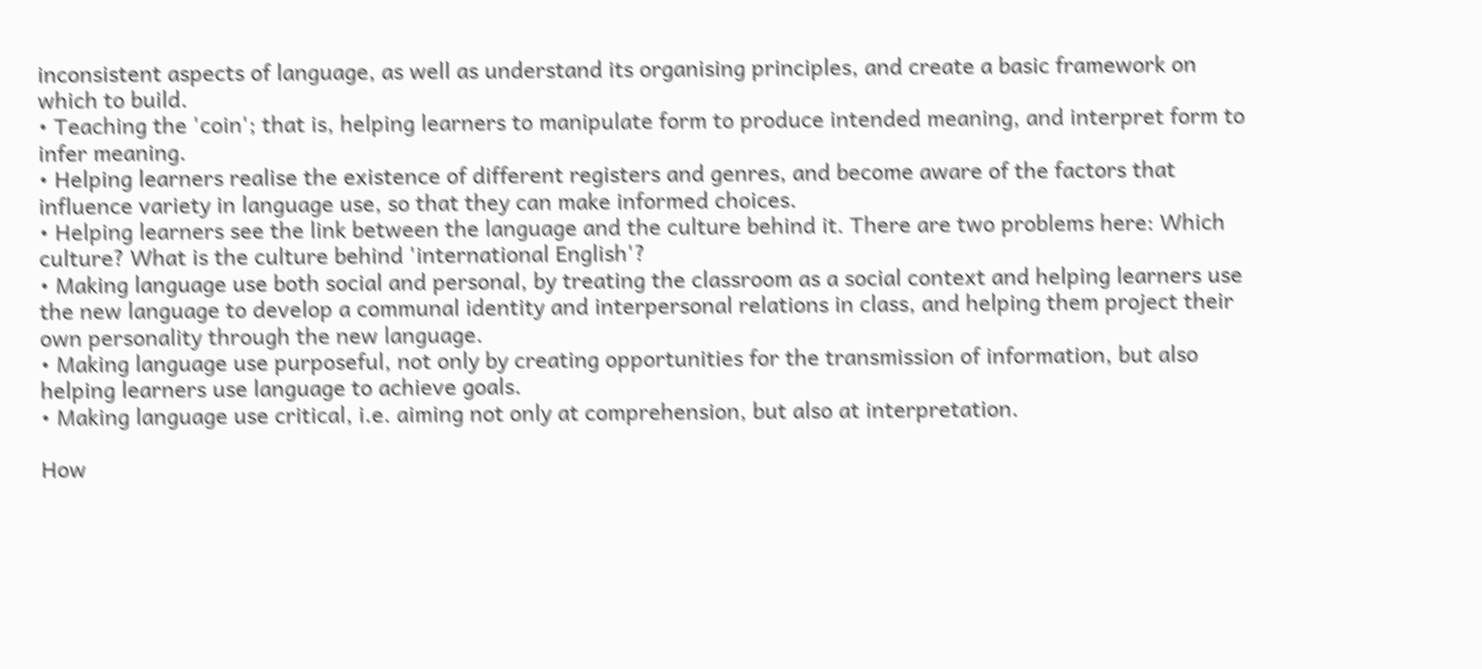inconsistent aspects of language, as well as understand its organising principles, and create a basic framework on which to build.
• Teaching the 'coin'; that is, helping learners to manipulate form to produce intended meaning, and interpret form to infer meaning.
• Helping learners realise the existence of different registers and genres, and become aware of the factors that influence variety in language use, so that they can make informed choices.
• Helping learners see the link between the language and the culture behind it. There are two problems here: Which culture? What is the culture behind 'international English'?
• Making language use both social and personal, by treating the classroom as a social context and helping learners use the new language to develop a communal identity and interpersonal relations in class, and helping them project their own personality through the new language.
• Making language use purposeful, not only by creating opportunities for the transmission of information, but also helping learners use language to achieve goals.
• Making language use critical, i.e. aiming not only at comprehension, but also at interpretation.

How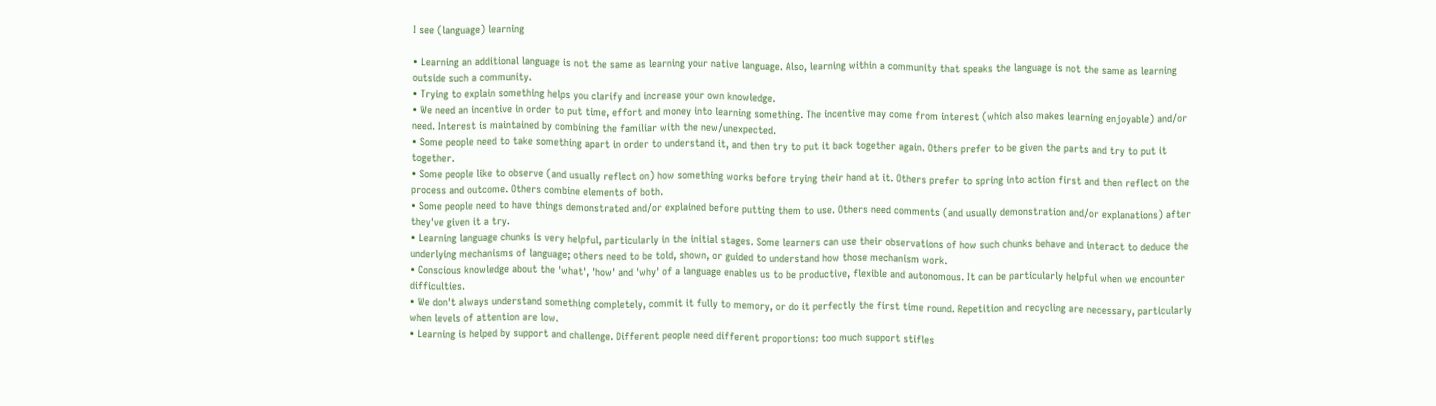I see (language) learning

• Learning an additional language is not the same as learning your native language. Also, learning within a community that speaks the language is not the same as learning outside such a community.
• Trying to explain something helps you clarify and increase your own knowledge.
• We need an incentive in order to put time, effort and money into learning something. The incentive may come from interest (which also makes learning enjoyable) and/or need. Interest is maintained by combining the familiar with the new/unexpected.
• Some people need to take something apart in order to understand it, and then try to put it back together again. Others prefer to be given the parts and try to put it together.
• Some people like to observe (and usually reflect on) how something works before trying their hand at it. Others prefer to spring into action first and then reflect on the process and outcome. Others combine elements of both.
• Some people need to have things demonstrated and/or explained before putting them to use. Others need comments (and usually demonstration and/or explanations) after they've given it a try.
• Learning language chunks is very helpful, particularly in the initial stages. Some learners can use their observations of how such chunks behave and interact to deduce the underlying mechanisms of language; others need to be told, shown, or guided to understand how those mechanism work.
• Conscious knowledge about the 'what', 'how' and 'why' of a language enables us to be productive, flexible and autonomous. It can be particularly helpful when we encounter difficulties.
• We don't always understand something completely, commit it fully to memory, or do it perfectly the first time round. Repetition and recycling are necessary, particularly when levels of attention are low.
• Learning is helped by support and challenge. Different people need different proportions: too much support stifles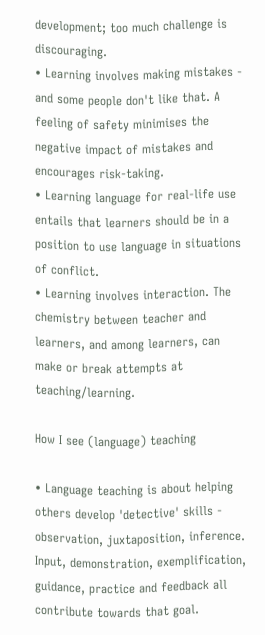development; too much challenge is discouraging.
• Learning involves making mistakes - and some people don't like that. A feeling of safety minimises the negative impact of mistakes and encourages risk-taking.
• Learning language for real-life use entails that learners should be in a position to use language in situations of conflict.
• Learning involves interaction. The chemistry between teacher and learners, and among learners, can make or break attempts at teaching/learning.

How I see (language) teaching

• Language teaching is about helping others develop 'detective' skills - observation, juxtaposition, inference. Input, demonstration, exemplification, guidance, practice and feedback all contribute towards that goal.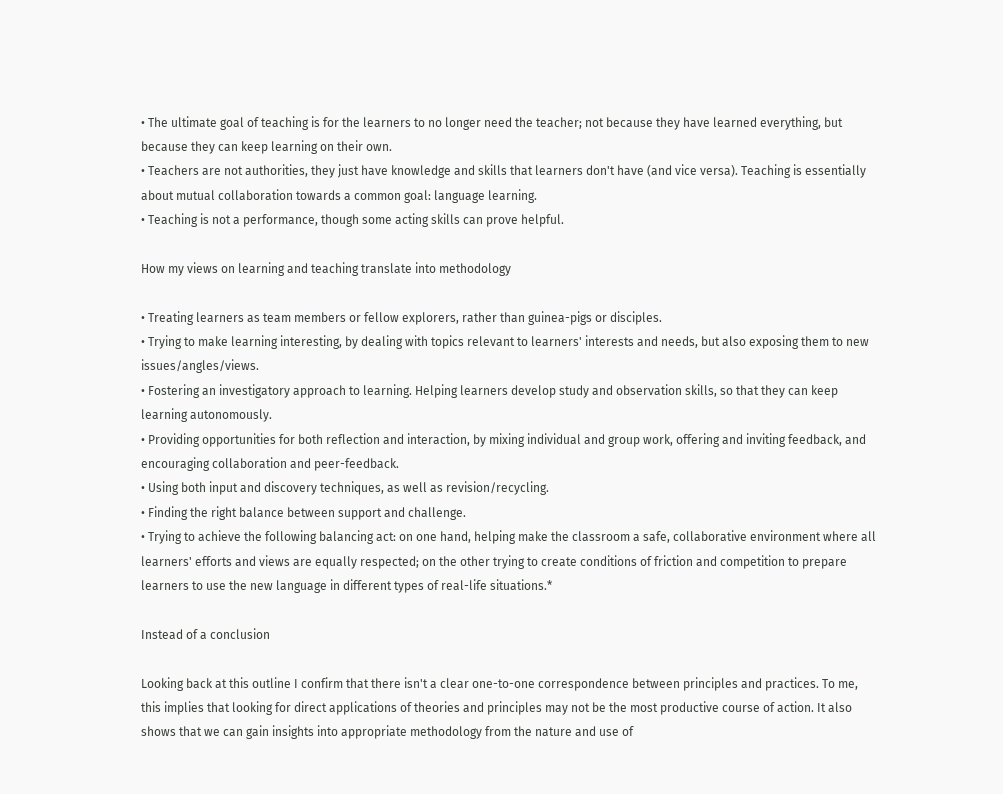• The ultimate goal of teaching is for the learners to no longer need the teacher; not because they have learned everything, but because they can keep learning on their own.
• Teachers are not authorities, they just have knowledge and skills that learners don't have (and vice versa). Teaching is essentially about mutual collaboration towards a common goal: language learning.
• Teaching is not a performance, though some acting skills can prove helpful.

How my views on learning and teaching translate into methodology

• Treating learners as team members or fellow explorers, rather than guinea-pigs or disciples.
• Trying to make learning interesting, by dealing with topics relevant to learners' interests and needs, but also exposing them to new issues/angles/views.
• Fostering an investigatory approach to learning. Helping learners develop study and observation skills, so that they can keep learning autonomously.
• Providing opportunities for both reflection and interaction, by mixing individual and group work, offering and inviting feedback, and encouraging collaboration and peer-feedback.
• Using both input and discovery techniques, as well as revision/recycling.
• Finding the right balance between support and challenge.
• Trying to achieve the following balancing act: on one hand, helping make the classroom a safe, collaborative environment where all learners' efforts and views are equally respected; on the other trying to create conditions of friction and competition to prepare learners to use the new language in different types of real-life situations.*

Instead of a conclusion

Looking back at this outline I confirm that there isn't a clear one-to-one correspondence between principles and practices. To me, this implies that looking for direct applications of theories and principles may not be the most productive course of action. It also shows that we can gain insights into appropriate methodology from the nature and use of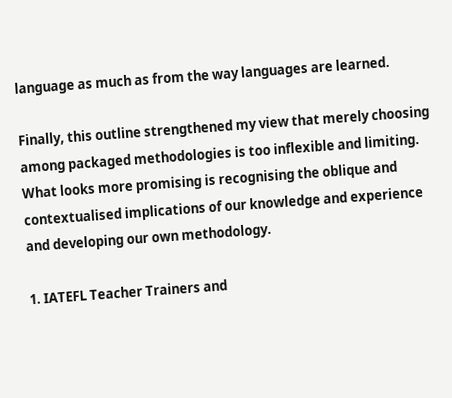language as much as from the way languages are learned.

Finally, this outline strengthened my view that merely choosing among packaged methodologies is too inflexible and limiting. What looks more promising is recognising the oblique and contextualised implications of our knowledge and experience and developing our own methodology.

1. IATEFL Teacher Trainers and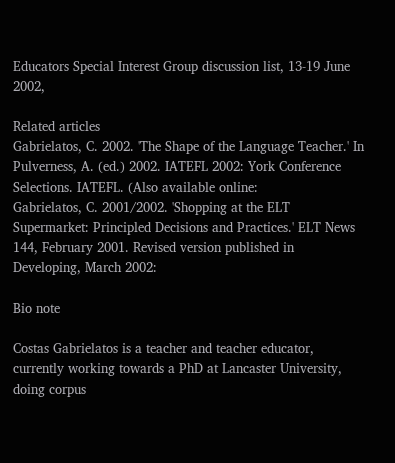Educators Special Interest Group discussion list, 13-19 June 2002,

Related articles
Gabrielatos, C. 2002. 'The Shape of the Language Teacher.' In Pulverness, A. (ed.) 2002. IATEFL 2002: York Conference Selections. IATEFL. (Also available online:
Gabrielatos, C. 2001/2002. 'Shopping at the ELT Supermarket: Principled Decisions and Practices.' ELT News 144, February 2001. Revised version published in Developing, March 2002:

Bio note

Costas Gabrielatos is a teacher and teacher educator, currently working towards a PhD at Lancaster University, doing corpus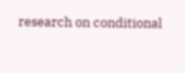research on conditional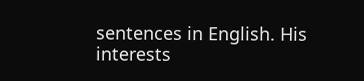sentences in English. His interests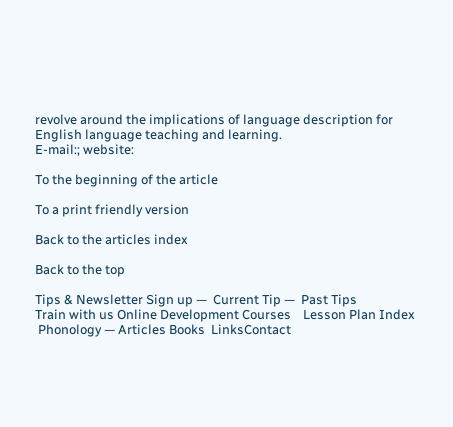revolve around the implications of language description for English language teaching and learning.
E-mail:; website:

To the beginning of the article

To a print friendly version

Back to the articles index

Back to the top

Tips & Newsletter Sign up —  Current Tip —  Past Tips
Train with us Online Development Courses    Lesson Plan Index
 Phonology — Articles Books  LinksContact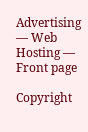Advertising — Web Hosting — Front page

Copyright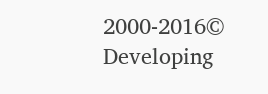2000-2016© Developing